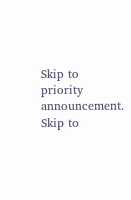Skip to priority announcement. Skip to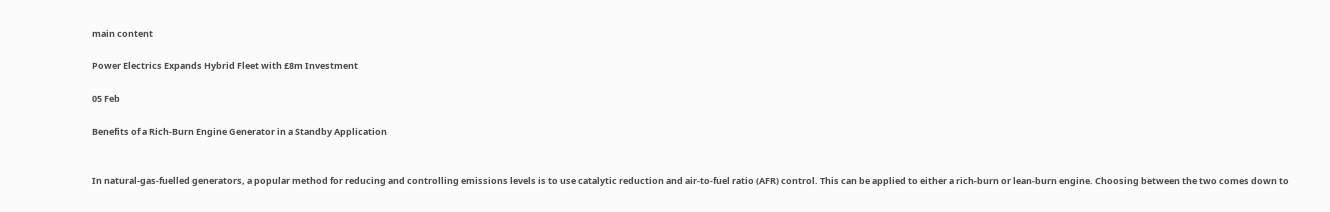main content

Power Electrics Expands Hybrid Fleet with £8m Investment

05 Feb

Benefits of a Rich-Burn Engine Generator in a Standby Application


In natural-gas-fuelled generators, a popular method for reducing and controlling emissions levels is to use catalytic reduction and air-to-fuel ratio (AFR) control. This can be applied to either a rich-burn or lean-burn engine. Choosing between the two comes down to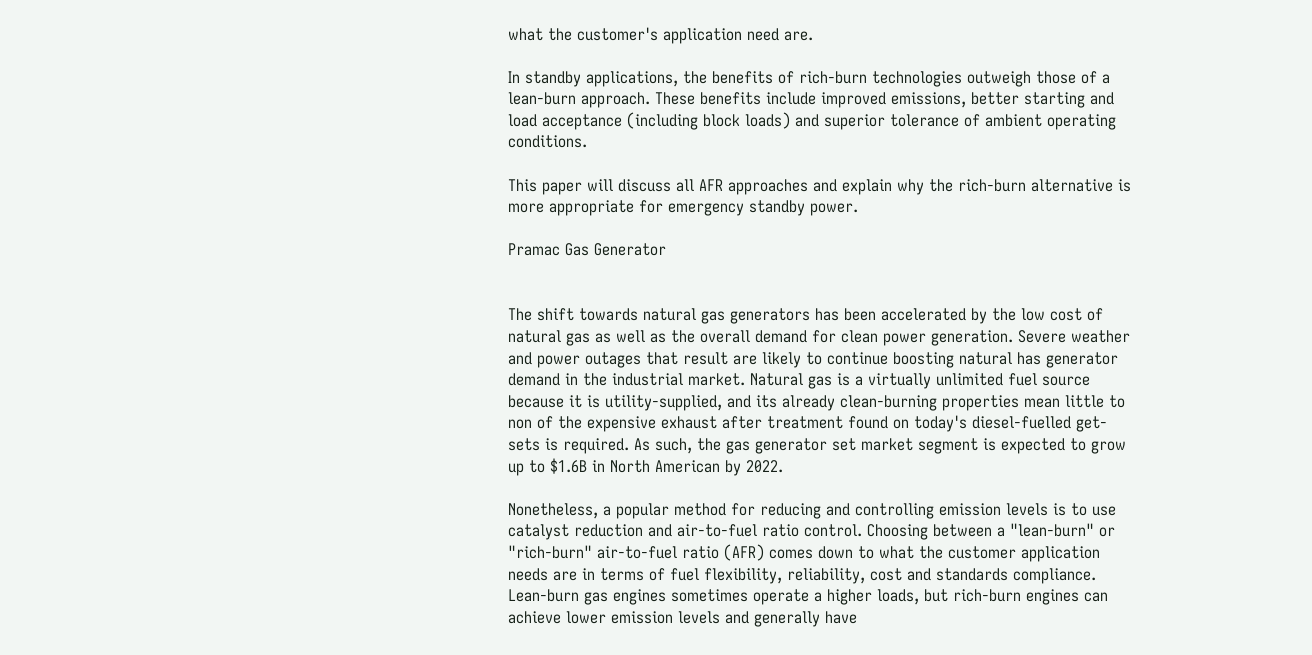what the customer's application need are.

In standby applications, the benefits of rich-burn technologies outweigh those of a lean-burn approach. These benefits include improved emissions, better starting and load acceptance (including block loads) and superior tolerance of ambient operating conditions.

This paper will discuss all AFR approaches and explain why the rich-burn alternative is more appropriate for emergency standby power.

Pramac Gas Generator


The shift towards natural gas generators has been accelerated by the low cost of natural gas as well as the overall demand for clean power generation. Severe weather and power outages that result are likely to continue boosting natural has generator demand in the industrial market. Natural gas is a virtually unlimited fuel source because it is utility-supplied, and its already clean-burning properties mean little to non of the expensive exhaust after treatment found on today's diesel-fuelled get-sets is required. As such, the gas generator set market segment is expected to grow up to $1.6B in North American by 2022.

Nonetheless, a popular method for reducing and controlling emission levels is to use catalyst reduction and air-to-fuel ratio control. Choosing between a "lean-burn" or "rich-burn" air-to-fuel ratio (AFR) comes down to what the customer application needs are in terms of fuel flexibility, reliability, cost and standards compliance. Lean-burn gas engines sometimes operate a higher loads, but rich-burn engines can achieve lower emission levels and generally have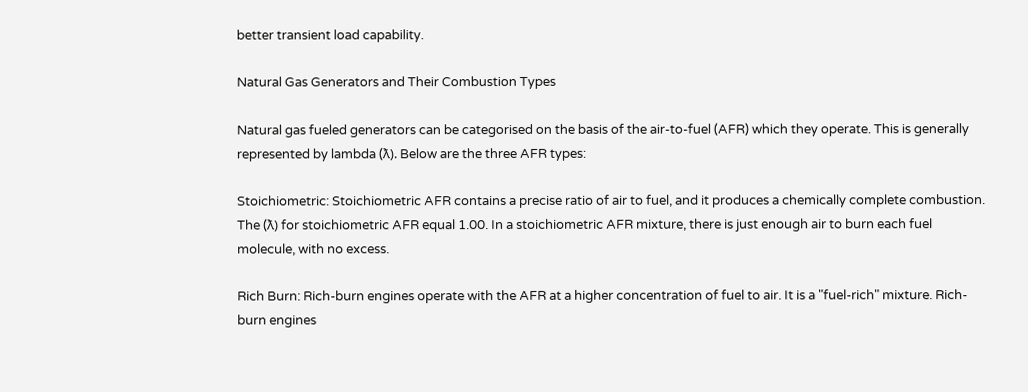better transient load capability.

Natural Gas Generators and Their Combustion Types

Natural gas fueled generators can be categorised on the basis of the air-to-fuel (AFR) which they operate. This is generally represented by lambda (ƛ). Below are the three AFR types:

Stoichiometric: Stoichiometric AFR contains a precise ratio of air to fuel, and it produces a chemically complete combustion. The (ƛ) for stoichiometric AFR equal 1.00. In a stoichiometric AFR mixture, there is just enough air to burn each fuel molecule, with no excess.

Rich Burn: Rich-burn engines operate with the AFR at a higher concentration of fuel to air. It is a "fuel-rich" mixture. Rich-burn engines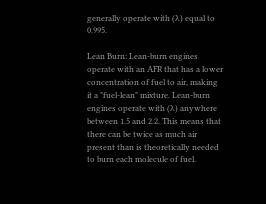generally operate with (ƛ) equal to 0.995.

Lean Burn: Lean-burn engines operate with an AFR that has a lower concentration of fuel to air, making it a "fuel-lean" mixture. Lean-burn engines operate with (ƛ) anywhere between 1.5 and 2.2. This means that there can be twice as much air present than is theoretically needed to burn each molecule of fuel.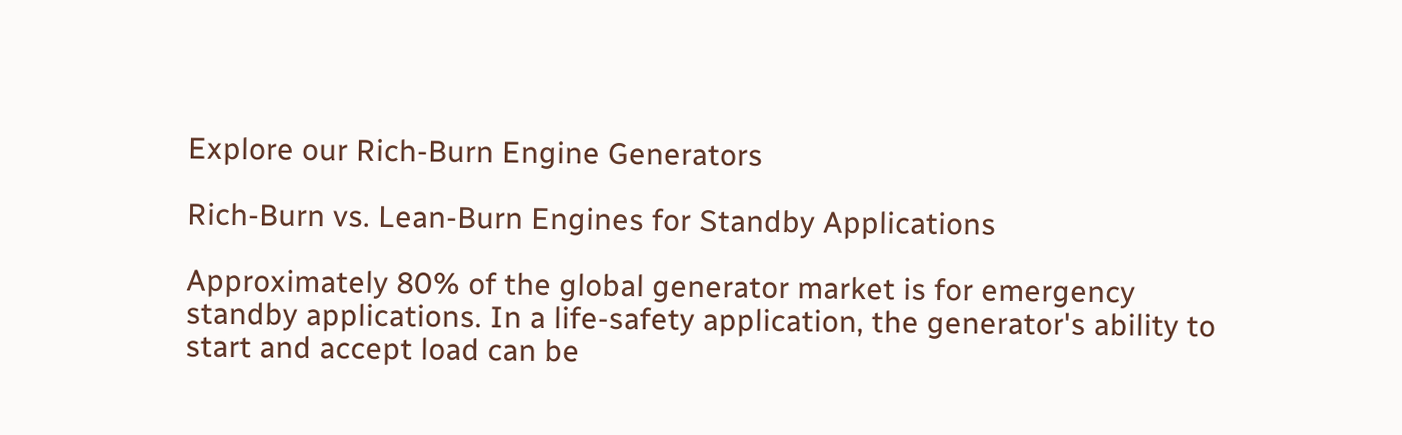Explore our Rich-Burn Engine Generators

Rich-Burn vs. Lean-Burn Engines for Standby Applications

Approximately 80% of the global generator market is for emergency standby applications. In a life-safety application, the generator's ability to start and accept load can be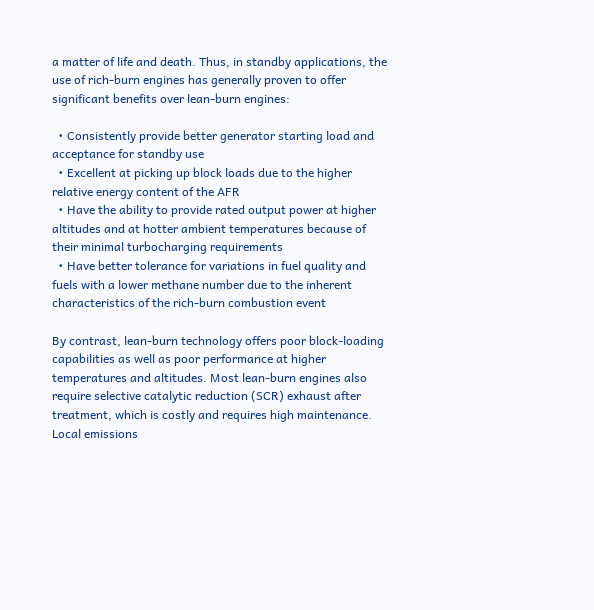a matter of life and death. Thus, in standby applications, the use of rich-burn engines has generally proven to offer significant benefits over lean-burn engines:

  • Consistently provide better generator starting load and acceptance for standby use
  • Excellent at picking up block loads due to the higher relative energy content of the AFR
  • Have the ability to provide rated output power at higher altitudes and at hotter ambient temperatures because of their minimal turbocharging requirements
  • Have better tolerance for variations in fuel quality and fuels with a lower methane number due to the inherent characteristics of the rich-burn combustion event

By contrast, lean-burn technology offers poor block-loading capabilities as well as poor performance at higher temperatures and altitudes. Most lean-burn engines also require selective catalytic reduction (SCR) exhaust after treatment, which is costly and requires high maintenance. Local emissions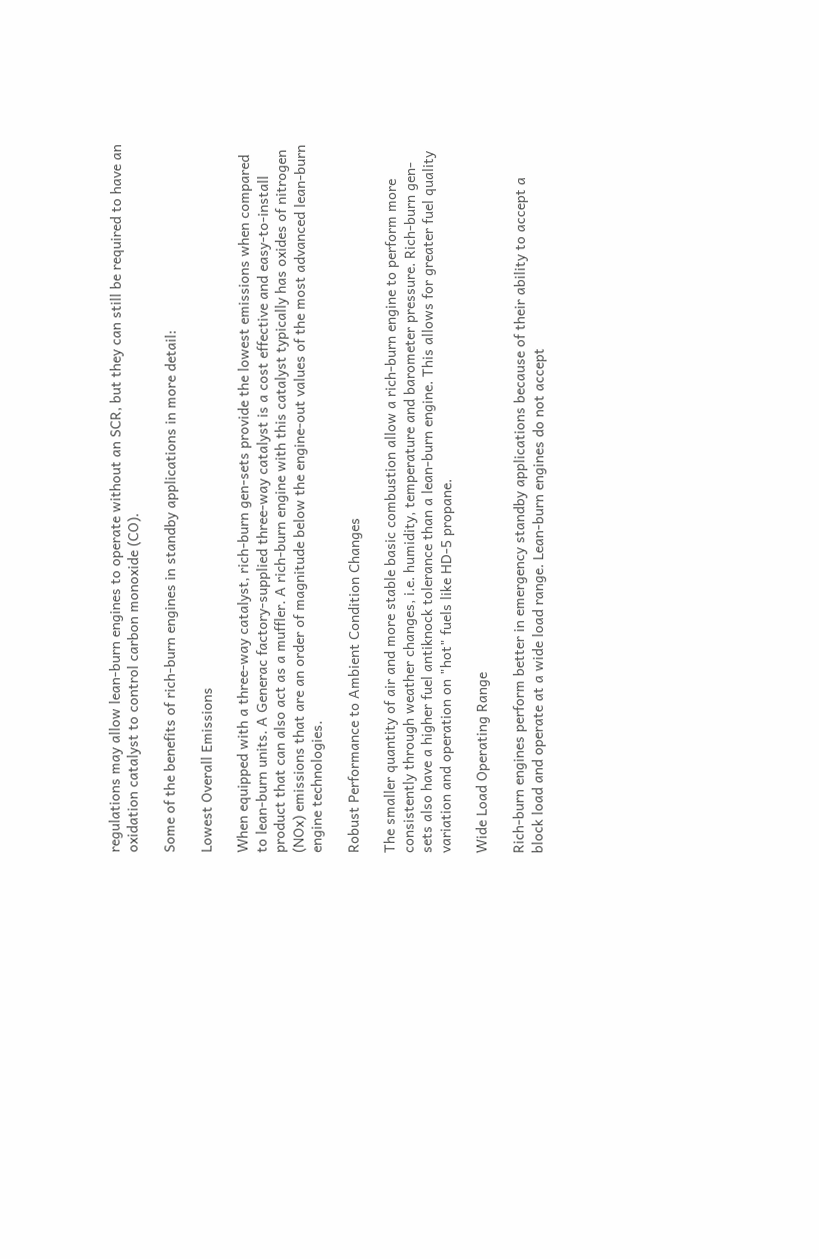regulations may allow lean-burn engines to operate without an SCR, but they can still be required to have an oxidation catalyst to control carbon monoxide (CO).

Some of the benefits of rich-burn engines in standby applications in more detail:

Lowest Overall Emissions

When equipped with a three-way catalyst, rich-burn gen-sets provide the lowest emissions when compared to lean-burn units. A Generac factory-supplied three-way catalyst is a cost effective and easy-to-install product that can also act as a muffler. A rich-burn engine with this catalyst typically has oxides of nitrogen (NOx) emissions that are an order of magnitude below the engine-out values of the most advanced lean-burn engine technologies.

Robust Performance to Ambient Condition Changes

The smaller quantity of air and more stable basic combustion allow a rich-burn engine to perform more consistently through weather changes, i.e. humidity, temperature and barometer pressure. Rich-burn gen-sets also have a higher fuel antiknock tolerance than a lean-burn engine. This allows for greater fuel quality variation and operation on "hot" fuels like HD-5 propane.

Wide Load Operating Range

Rich-burn engines perform better in emergency standby applications because of their ability to accept a block load and operate at a wide load range. Lean-burn engines do not accept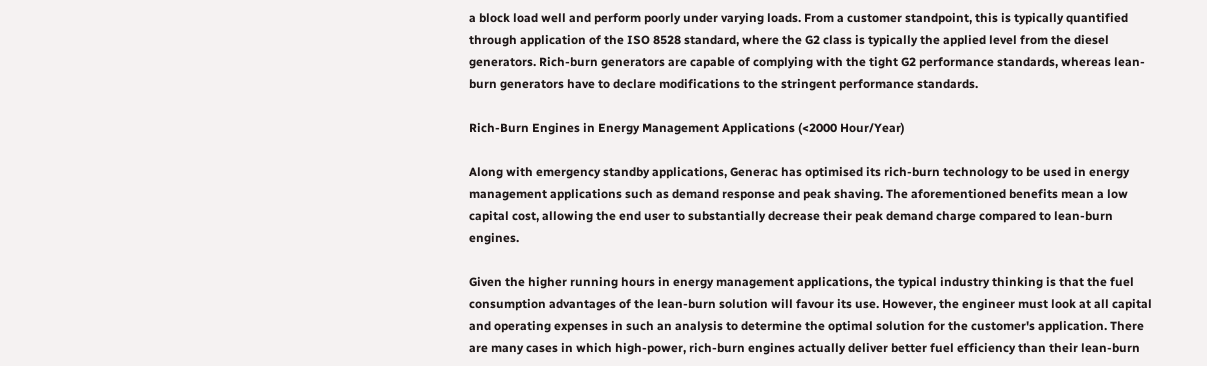a block load well and perform poorly under varying loads. From a customer standpoint, this is typically quantified through application of the ISO 8528 standard, where the G2 class is typically the applied level from the diesel generators. Rich-burn generators are capable of complying with the tight G2 performance standards, whereas lean-burn generators have to declare modifications to the stringent performance standards.

Rich-Burn Engines in Energy Management Applications (<2000 Hour/Year)

Along with emergency standby applications, Generac has optimised its rich-burn technology to be used in energy management applications such as demand response and peak shaving. The aforementioned benefits mean a low capital cost, allowing the end user to substantially decrease their peak demand charge compared to lean-burn engines.

Given the higher running hours in energy management applications, the typical industry thinking is that the fuel consumption advantages of the lean-burn solution will favour its use. However, the engineer must look at all capital and operating expenses in such an analysis to determine the optimal solution for the customer's application. There are many cases in which high-power, rich-burn engines actually deliver better fuel efficiency than their lean-burn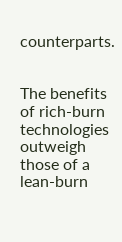counterparts.


The benefits of rich-burn technologies outweigh those of a lean-burn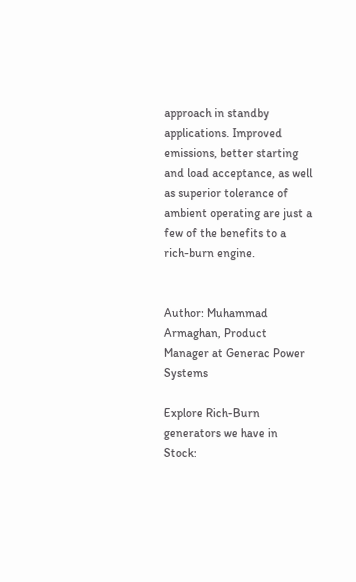approach in standby applications. Improved emissions, better starting and load acceptance, as well as superior tolerance of ambient operating are just a few of the benefits to a rich-burn engine.


Author: Muhammad Armaghan, Product Manager at Generac Power Systems

Explore Rich-Burn generators we have in Stock: